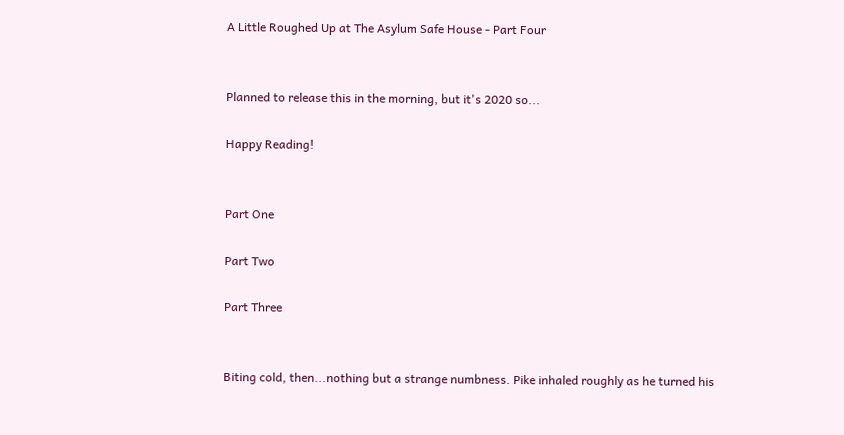A Little Roughed Up at The Asylum Safe House - Part Four


Planned to release this in the morning, but it's 2020 so...

Happy Reading!


Part One

Part Two

Part Three


Biting cold, then...nothing but a strange numbness. Pike inhaled roughly as he turned his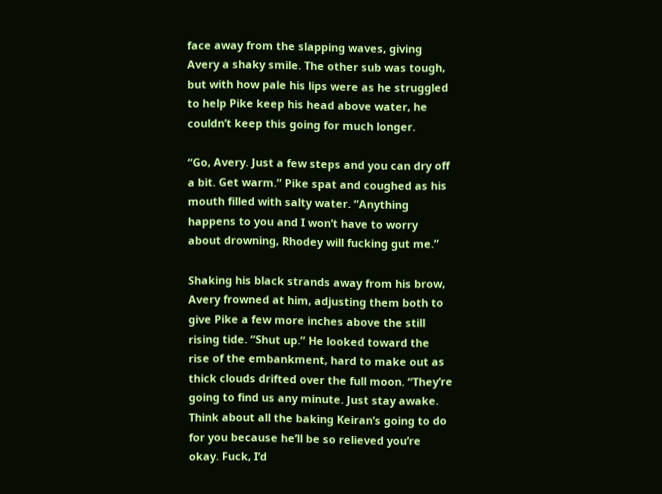face away from the slapping waves, giving Avery a shaky smile. The other sub was tough, but with how pale his lips were as he struggled to help Pike keep his head above water, he couldn’t keep this going for much longer.

“Go, Avery. Just a few steps and you can dry off a bit. Get warm.” Pike spat and coughed as his mouth filled with salty water. “Anything happens to you and I won’t have to worry about drowning, Rhodey will fucking gut me.”

Shaking his black strands away from his brow, Avery frowned at him, adjusting them both to give Pike a few more inches above the still rising tide. “Shut up.” He looked toward the rise of the embankment, hard to make out as thick clouds drifted over the full moon. “They’re going to find us any minute. Just stay awake. Think about all the baking Keiran’s going to do for you because he’ll be so relieved you’re okay. Fuck, I’d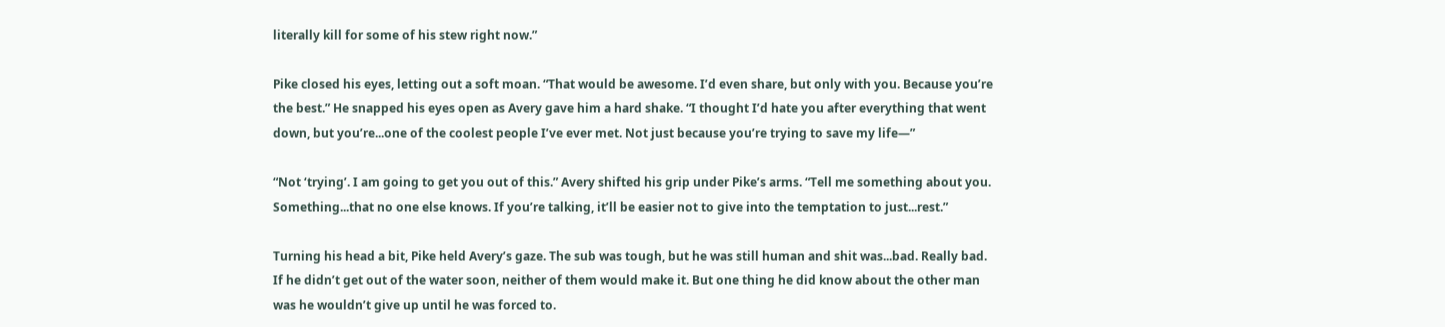literally kill for some of his stew right now.”

Pike closed his eyes, letting out a soft moan. “That would be awesome. I’d even share, but only with you. Because you’re the best.” He snapped his eyes open as Avery gave him a hard shake. “I thought I’d hate you after everything that went down, but you’re...one of the coolest people I’ve ever met. Not just because you’re trying to save my life—”

“Not ‘trying’. I am going to get you out of this.” Avery shifted his grip under Pike’s arms. “Tell me something about you. Something...that no one else knows. If you’re talking, it’ll be easier not to give into the temptation to just...rest.”

Turning his head a bit, Pike held Avery’s gaze. The sub was tough, but he was still human and shit was...bad. Really bad. If he didn’t get out of the water soon, neither of them would make it. But one thing he did know about the other man was he wouldn’t give up until he was forced to.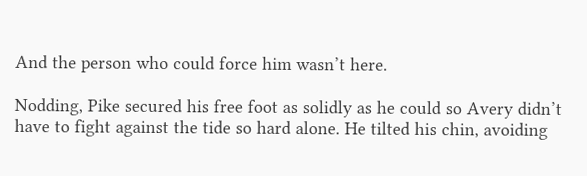And the person who could force him wasn’t here.

Nodding, Pike secured his free foot as solidly as he could so Avery didn’t have to fight against the tide so hard alone. He tilted his chin, avoiding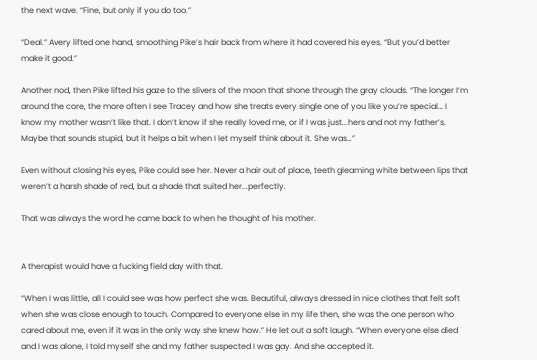the next wave. “Fine, but only if you do too.”

“Deal.” Avery lifted one hand, smoothing Pike’s hair back from where it had covered his eyes. “But you’d better make it good.”

Another nod, then Pike lifted his gaze to the slivers of the moon that shone through the gray clouds. “The longer I’m around the core, the more often I see Tracey and how she treats every single one of you like you’re special… I know my mother wasn’t like that. I don’t know if she really loved me, or if I was just...hers and not my father’s. Maybe that sounds stupid, but it helps a bit when I let myself think about it. She was…”

Even without closing his eyes, Pike could see her. Never a hair out of place, teeth gleaming white between lips that weren’t a harsh shade of red, but a shade that suited her...perfectly.

That was always the word he came back to when he thought of his mother.


A therapist would have a fucking field day with that.

“When I was little, all I could see was how perfect she was. Beautiful, always dressed in nice clothes that felt soft when she was close enough to touch. Compared to everyone else in my life then, she was the one person who cared about me, even if it was in the only way she knew how.” He let out a soft laugh. “When everyone else died and I was alone, I told myself she and my father suspected I was gay. And she accepted it.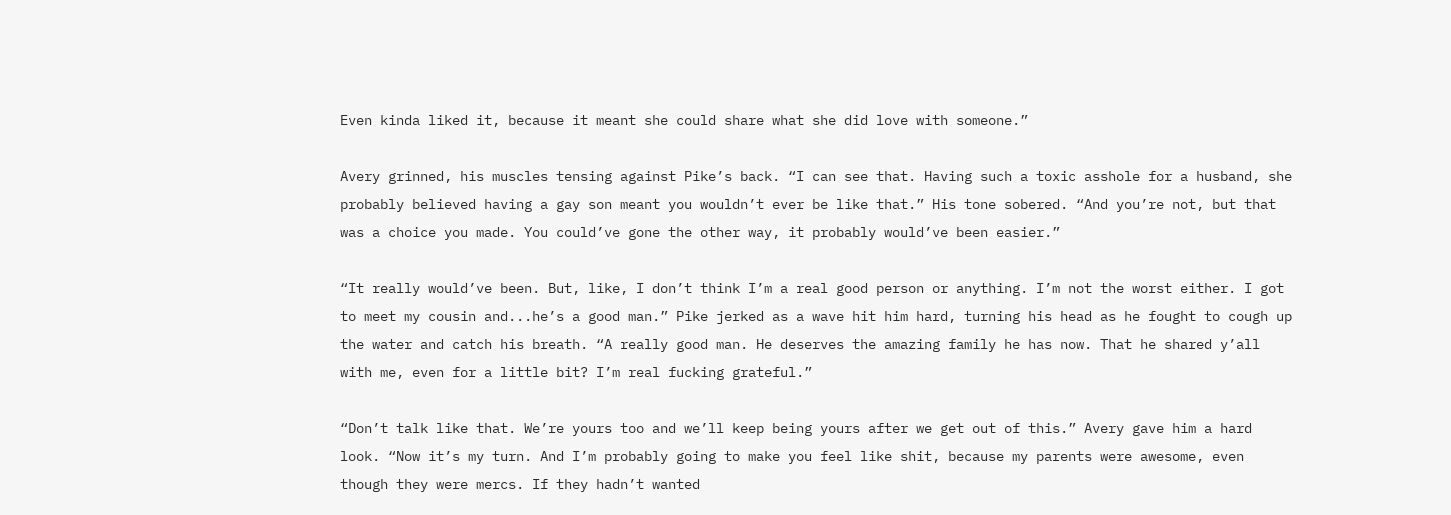Even kinda liked it, because it meant she could share what she did love with someone.”

Avery grinned, his muscles tensing against Pike’s back. “I can see that. Having such a toxic asshole for a husband, she probably believed having a gay son meant you wouldn’t ever be like that.” His tone sobered. “And you’re not, but that was a choice you made. You could’ve gone the other way, it probably would’ve been easier.”

“It really would’ve been. But, like, I don’t think I’m a real good person or anything. I’m not the worst either. I got to meet my cousin and...he’s a good man.” Pike jerked as a wave hit him hard, turning his head as he fought to cough up the water and catch his breath. “A really good man. He deserves the amazing family he has now. That he shared y’all with me, even for a little bit? I’m real fucking grateful.”

“Don’t talk like that. We’re yours too and we’ll keep being yours after we get out of this.” Avery gave him a hard look. “Now it’s my turn. And I’m probably going to make you feel like shit, because my parents were awesome, even though they were mercs. If they hadn’t wanted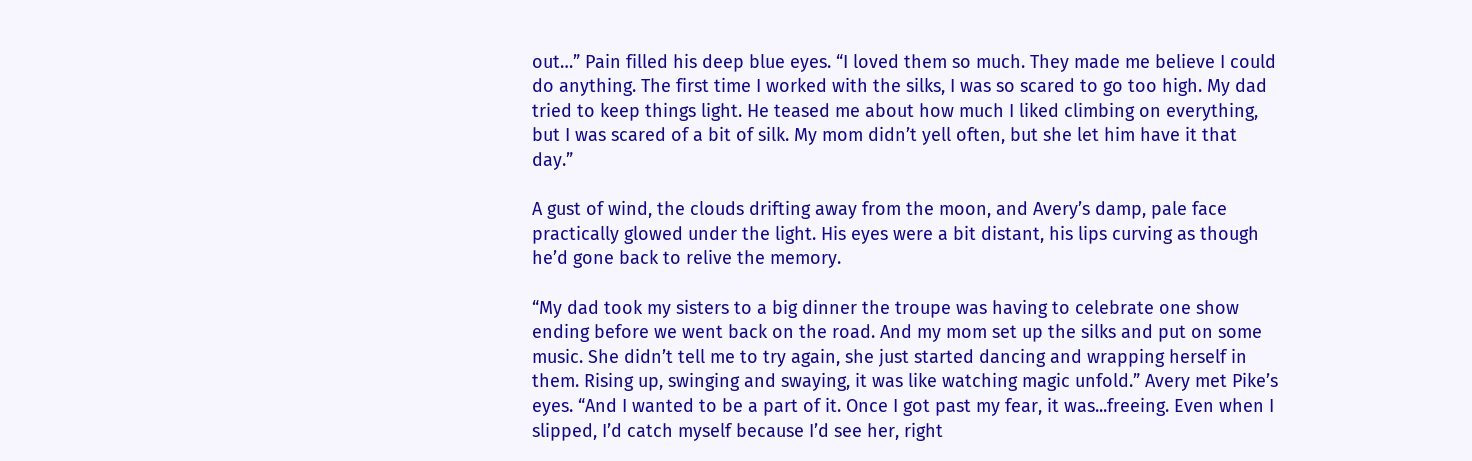out…” Pain filled his deep blue eyes. “I loved them so much. They made me believe I could do anything. The first time I worked with the silks, I was so scared to go too high. My dad tried to keep things light. He teased me about how much I liked climbing on everything, but I was scared of a bit of silk. My mom didn’t yell often, but she let him have it that day.”

A gust of wind, the clouds drifting away from the moon, and Avery’s damp, pale face practically glowed under the light. His eyes were a bit distant, his lips curving as though he’d gone back to relive the memory.

“My dad took my sisters to a big dinner the troupe was having to celebrate one show ending before we went back on the road. And my mom set up the silks and put on some music. She didn’t tell me to try again, she just started dancing and wrapping herself in them. Rising up, swinging and swaying, it was like watching magic unfold.” Avery met Pike’s eyes. “And I wanted to be a part of it. Once I got past my fear, it was...freeing. Even when I slipped, I’d catch myself because I’d see her, right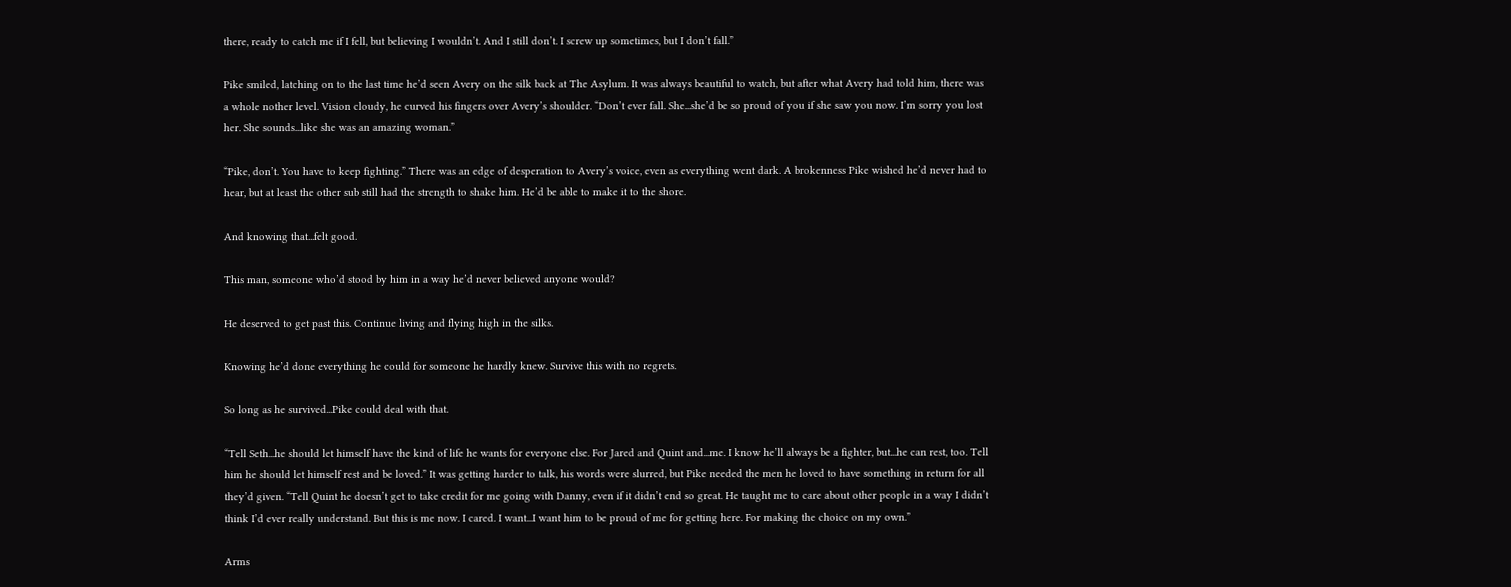there, ready to catch me if I fell, but believing I wouldn’t. And I still don’t. I screw up sometimes, but I don’t fall.”

Pike smiled, latching on to the last time he’d seen Avery on the silk back at The Asylum. It was always beautiful to watch, but after what Avery had told him, there was a whole nother level. Vision cloudy, he curved his fingers over Avery’s shoulder. “Don’t ever fall. She...she’d be so proud of you if she saw you now. I’m sorry you lost her. She sounds...like she was an amazing woman.”

“Pike, don’t. You have to keep fighting.” There was an edge of desperation to Avery’s voice, even as everything went dark. A brokenness Pike wished he’d never had to hear, but at least the other sub still had the strength to shake him. He’d be able to make it to the shore.

And knowing that...felt good.

This man, someone who’d stood by him in a way he’d never believed anyone would?

He deserved to get past this. Continue living and flying high in the silks.

Knowing he’d done everything he could for someone he hardly knew. Survive this with no regrets.

So long as he survived...Pike could deal with that.

“Tell Seth...he should let himself have the kind of life he wants for everyone else. For Jared and Quint and...me. I know he’ll always be a fighter, but...he can rest, too. Tell him he should let himself rest and be loved.” It was getting harder to talk, his words were slurred, but Pike needed the men he loved to have something in return for all they’d given. “Tell Quint he doesn’t get to take credit for me going with Danny, even if it didn’t end so great. He taught me to care about other people in a way I didn’t think I’d ever really understand. But this is me now. I cared. I want...I want him to be proud of me for getting here. For making the choice on my own.”

Arms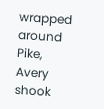wrapped around Pike, Avery shook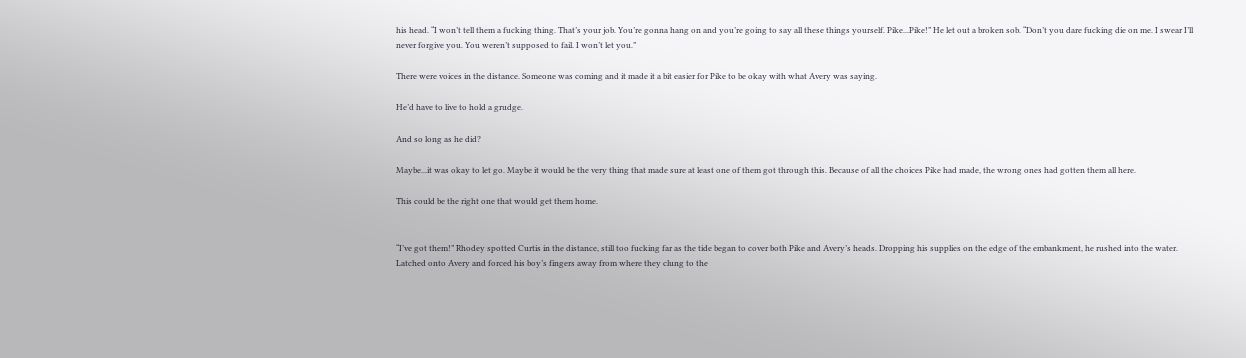his head. “I won’t tell them a fucking thing. That’s your job. You’re gonna hang on and you’re going to say all these things yourself. Pike...Pike!” He let out a broken sob. “Don’t you dare fucking die on me. I swear I’ll never forgive you. You weren’t supposed to fail. I won’t let you.”

There were voices in the distance. Someone was coming and it made it a bit easier for Pike to be okay with what Avery was saying.

He’d have to live to hold a grudge.

And so long as he did?

Maybe...it was okay to let go. Maybe it would be the very thing that made sure at least one of them got through this. Because of all the choices Pike had made, the wrong ones had gotten them all here.

This could be the right one that would get them home.


“I’ve got them!” Rhodey spotted Curtis in the distance, still too fucking far as the tide began to cover both Pike and Avery’s heads. Dropping his supplies on the edge of the embankment, he rushed into the water. Latched onto Avery and forced his boy’s fingers away from where they clung to the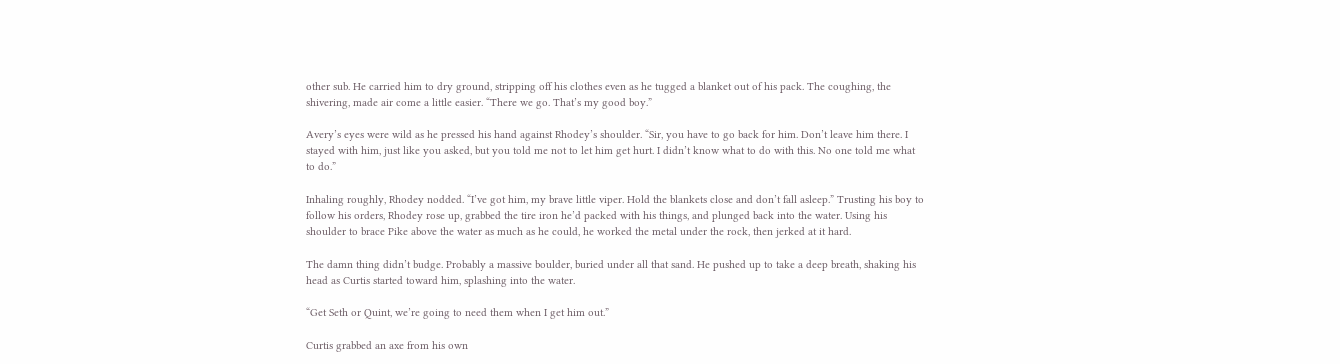other sub. He carried him to dry ground, stripping off his clothes even as he tugged a blanket out of his pack. The coughing, the shivering, made air come a little easier. “There we go. That’s my good boy.”

Avery’s eyes were wild as he pressed his hand against Rhodey’s shoulder. “Sir, you have to go back for him. Don’t leave him there. I stayed with him, just like you asked, but you told me not to let him get hurt. I didn’t know what to do with this. No one told me what to do.”

Inhaling roughly, Rhodey nodded. “I’ve got him, my brave little viper. Hold the blankets close and don’t fall asleep.” Trusting his boy to follow his orders, Rhodey rose up, grabbed the tire iron he’d packed with his things, and plunged back into the water. Using his shoulder to brace Pike above the water as much as he could, he worked the metal under the rock, then jerked at it hard.

The damn thing didn’t budge. Probably a massive boulder, buried under all that sand. He pushed up to take a deep breath, shaking his head as Curtis started toward him, splashing into the water.

“Get Seth or Quint, we’re going to need them when I get him out.”

Curtis grabbed an axe from his own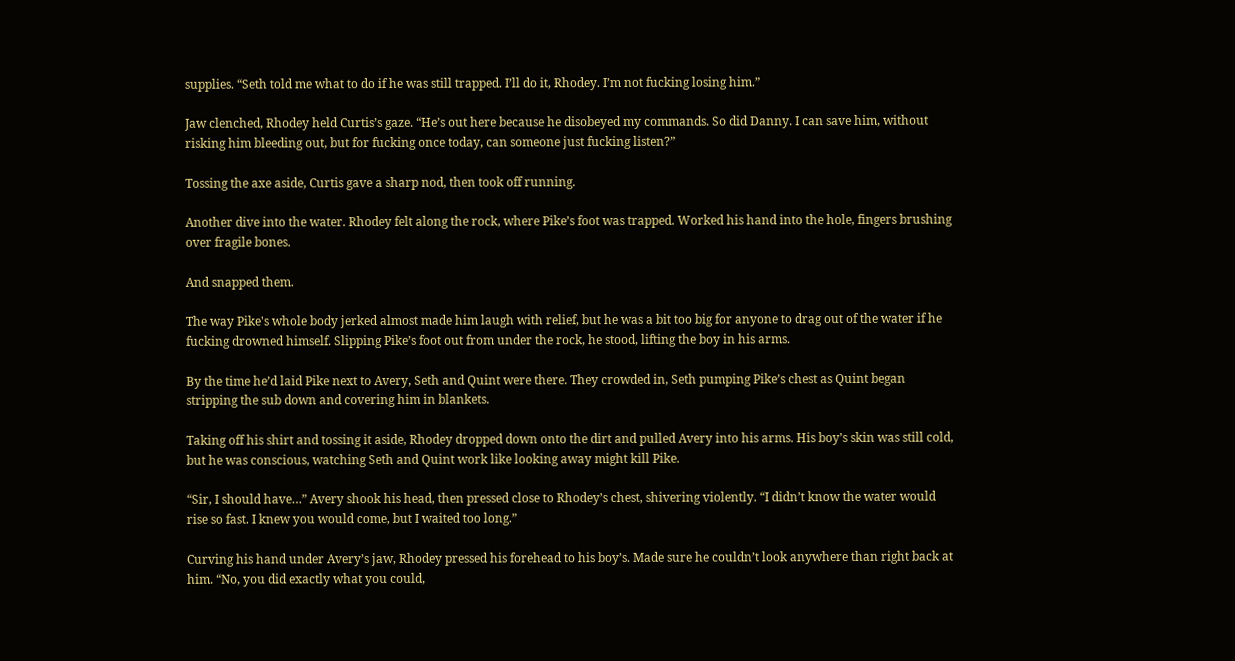supplies. “Seth told me what to do if he was still trapped. I’ll do it, Rhodey. I’m not fucking losing him.”

Jaw clenched, Rhodey held Curtis’s gaze. “He’s out here because he disobeyed my commands. So did Danny. I can save him, without risking him bleeding out, but for fucking once today, can someone just fucking listen?”

Tossing the axe aside, Curtis gave a sharp nod, then took off running.

Another dive into the water. Rhodey felt along the rock, where Pike’s foot was trapped. Worked his hand into the hole, fingers brushing over fragile bones.

And snapped them.

The way Pike's whole body jerked almost made him laugh with relief, but he was a bit too big for anyone to drag out of the water if he fucking drowned himself. Slipping Pike’s foot out from under the rock, he stood, lifting the boy in his arms.

By the time he’d laid Pike next to Avery, Seth and Quint were there. They crowded in, Seth pumping Pike’s chest as Quint began stripping the sub down and covering him in blankets.

Taking off his shirt and tossing it aside, Rhodey dropped down onto the dirt and pulled Avery into his arms. His boy’s skin was still cold, but he was conscious, watching Seth and Quint work like looking away might kill Pike.

“Sir, I should have…” Avery shook his head, then pressed close to Rhodey’s chest, shivering violently. “I didn’t know the water would rise so fast. I knew you would come, but I waited too long.”

Curving his hand under Avery’s jaw, Rhodey pressed his forehead to his boy’s. Made sure he couldn’t look anywhere than right back at him. “No, you did exactly what you could,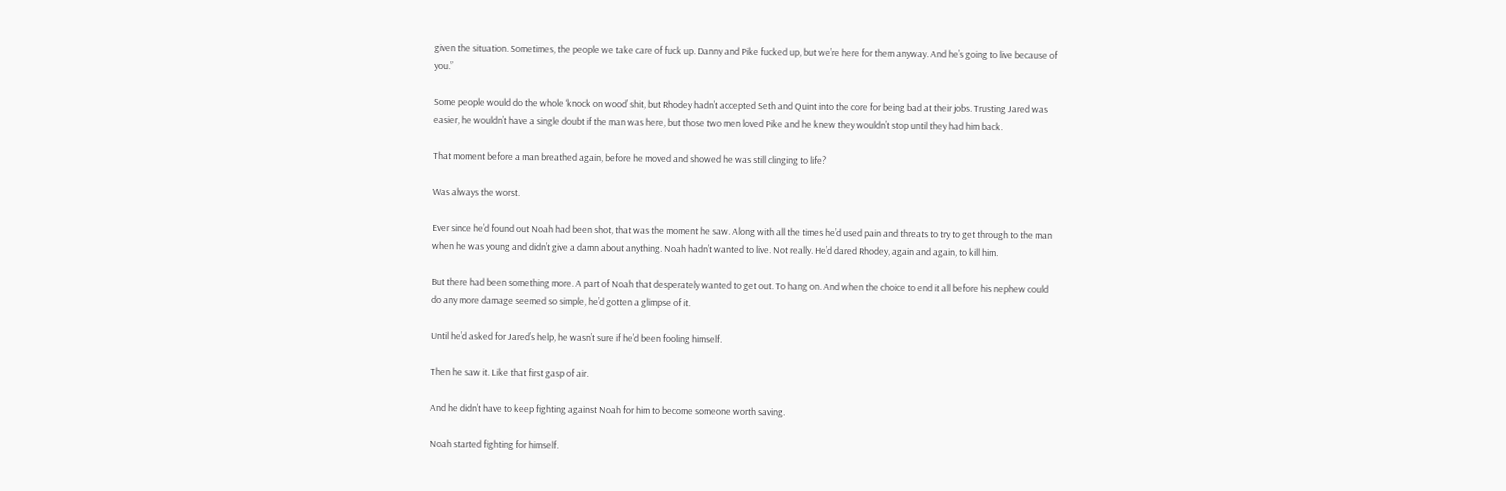given the situation. Sometimes, the people we take care of fuck up. Danny and Pike fucked up, but we’re here for them anyway. And he’s going to live because of you.”

Some people would do the whole ‘knock on wood’ shit, but Rhodey hadn’t accepted Seth and Quint into the core for being bad at their jobs. Trusting Jared was easier, he wouldn’t have a single doubt if the man was here, but those two men loved Pike and he knew they wouldn’t stop until they had him back.

That moment before a man breathed again, before he moved and showed he was still clinging to life?

Was always the worst.

Ever since he’d found out Noah had been shot, that was the moment he saw. Along with all the times he’d used pain and threats to try to get through to the man when he was young and didn’t give a damn about anything. Noah hadn’t wanted to live. Not really. He’d dared Rhodey, again and again, to kill him.

But there had been something more. A part of Noah that desperately wanted to get out. To hang on. And when the choice to end it all before his nephew could do any more damage seemed so simple, he’d gotten a glimpse of it.

Until he’d asked for Jared’s help, he wasn’t sure if he’d been fooling himself.

Then he saw it. Like that first gasp of air.

And he didn’t have to keep fighting against Noah for him to become someone worth saving.

Noah started fighting for himself.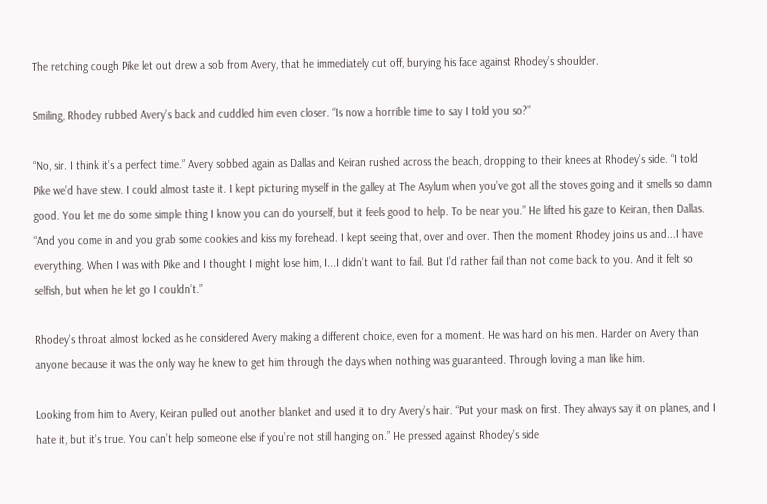The retching cough Pike let out drew a sob from Avery, that he immediately cut off, burying his face against Rhodey’s shoulder.

Smiling, Rhodey rubbed Avery’s back and cuddled him even closer. “Is now a horrible time to say I told you so?”

“No, sir. I think it’s a perfect time.” Avery sobbed again as Dallas and Keiran rushed across the beach, dropping to their knees at Rhodey’s side. “I told Pike we’d have stew. I could almost taste it. I kept picturing myself in the galley at The Asylum when you’ve got all the stoves going and it smells so damn good. You let me do some simple thing I know you can do yourself, but it feels good to help. To be near you.” He lifted his gaze to Keiran, then Dallas. “And you come in and you grab some cookies and kiss my forehead. I kept seeing that, over and over. Then the moment Rhodey joins us and...I have everything. When I was with Pike and I thought I might lose him, I...I didn’t want to fail. But I’d rather fail than not come back to you. And it felt so selfish, but when he let go I couldn’t.”

Rhodey’s throat almost locked as he considered Avery making a different choice, even for a moment. He was hard on his men. Harder on Avery than anyone because it was the only way he knew to get him through the days when nothing was guaranteed. Through loving a man like him.

Looking from him to Avery, Keiran pulled out another blanket and used it to dry Avery’s hair. “Put your mask on first. They always say it on planes, and I hate it, but it’s true. You can’t help someone else if you’re not still hanging on.” He pressed against Rhodey’s side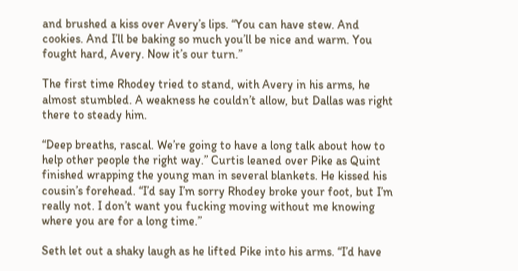and brushed a kiss over Avery’s lips. “You can have stew. And cookies. And I’ll be baking so much you’ll be nice and warm. You fought hard, Avery. Now it’s our turn.”

The first time Rhodey tried to stand, with Avery in his arms, he almost stumbled. A weakness he couldn’t allow, but Dallas was right there to steady him.

“Deep breaths, rascal. We’re going to have a long talk about how to help other people the right way.” Curtis leaned over Pike as Quint finished wrapping the young man in several blankets. He kissed his cousin’s forehead. “I’d say I’m sorry Rhodey broke your foot, but I’m really not. I don’t want you fucking moving without me knowing where you are for a long time.”

Seth let out a shaky laugh as he lifted Pike into his arms. “I’d have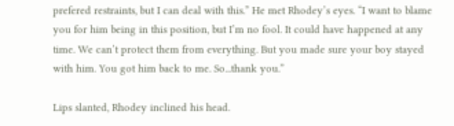prefered restraints, but I can deal with this.” He met Rhodey’s eyes. “I want to blame you for him being in this position, but I’m no fool. It could have happened at any time. We can’t protect them from everything. But you made sure your boy stayed with him. You got him back to me. So...thank you.”

Lips slanted, Rhodey inclined his head.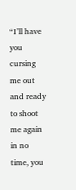“I’ll have you cursing me out and ready to shoot me again in no time, you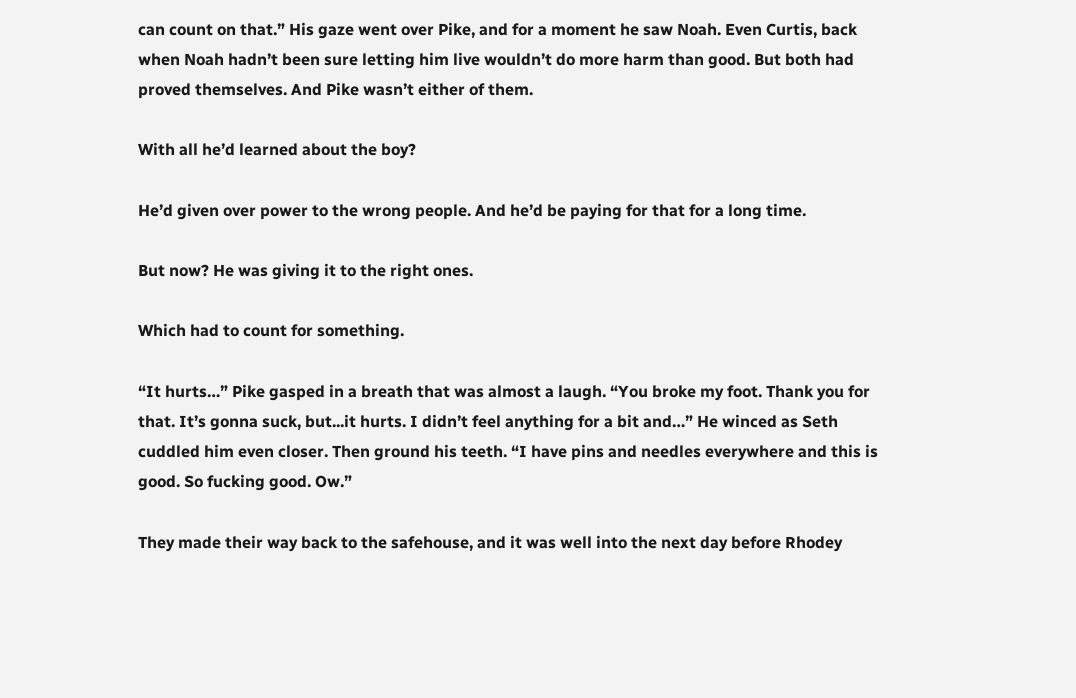can count on that.” His gaze went over Pike, and for a moment he saw Noah. Even Curtis, back when Noah hadn’t been sure letting him live wouldn’t do more harm than good. But both had proved themselves. And Pike wasn’t either of them.

With all he’d learned about the boy?

He’d given over power to the wrong people. And he’d be paying for that for a long time.

But now? He was giving it to the right ones.

Which had to count for something.

“It hurts…” Pike gasped in a breath that was almost a laugh. “You broke my foot. Thank you for that. It’s gonna suck, but...it hurts. I didn’t feel anything for a bit and…” He winced as Seth cuddled him even closer. Then ground his teeth. “I have pins and needles everywhere and this is good. So fucking good. Ow.”

They made their way back to the safehouse, and it was well into the next day before Rhodey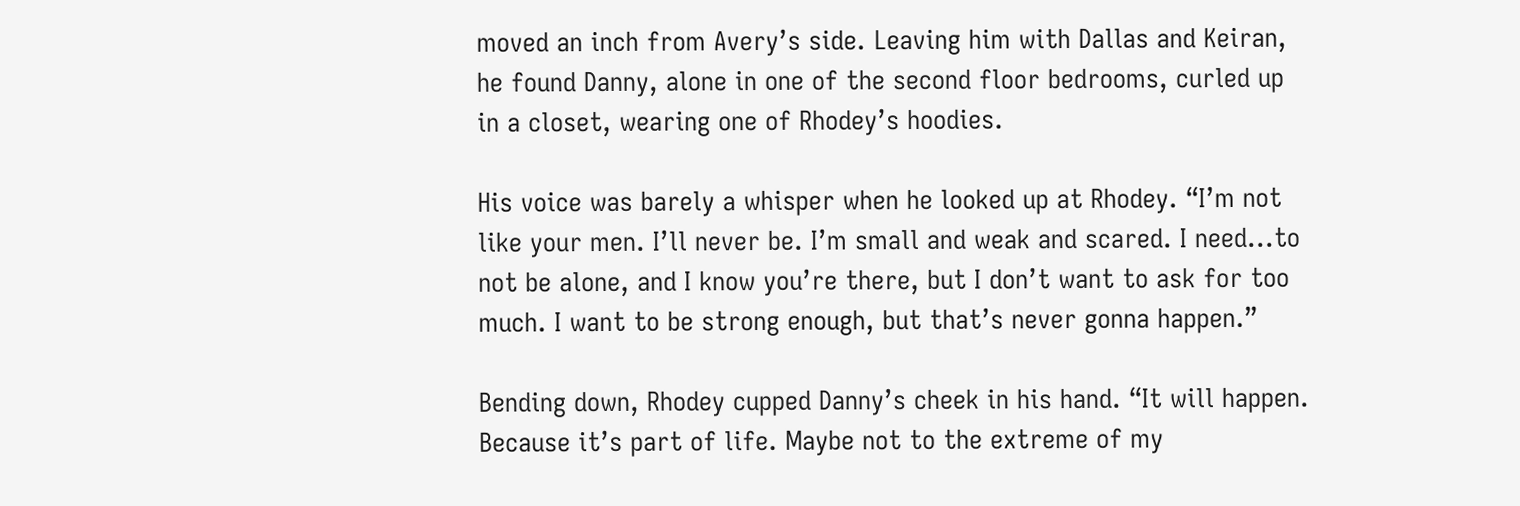moved an inch from Avery’s side. Leaving him with Dallas and Keiran, he found Danny, alone in one of the second floor bedrooms, curled up in a closet, wearing one of Rhodey’s hoodies.

His voice was barely a whisper when he looked up at Rhodey. “I’m not like your men. I’ll never be. I’m small and weak and scared. I need...to not be alone, and I know you’re there, but I don’t want to ask for too much. I want to be strong enough, but that’s never gonna happen.”

Bending down, Rhodey cupped Danny’s cheek in his hand. “It will happen. Because it’s part of life. Maybe not to the extreme of my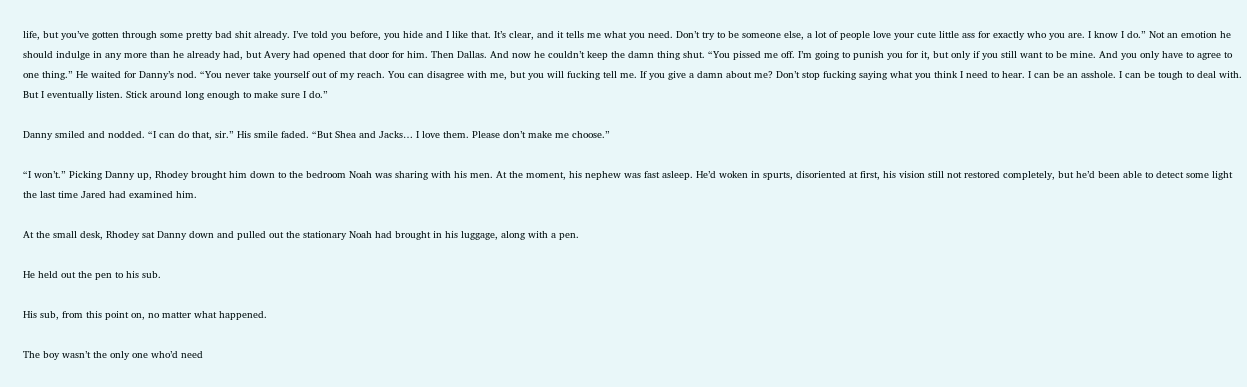life, but you’ve gotten through some pretty bad shit already. I’ve told you before, you hide and I like that. It’s clear, and it tells me what you need. Don’t try to be someone else, a lot of people love your cute little ass for exactly who you are. I know I do.” Not an emotion he should indulge in any more than he already had, but Avery had opened that door for him. Then Dallas. And now he couldn’t keep the damn thing shut. “You pissed me off. I’m going to punish you for it, but only if you still want to be mine. And you only have to agree to one thing.” He waited for Danny’s nod. “You never take yourself out of my reach. You can disagree with me, but you will fucking tell me. If you give a damn about me? Don’t stop fucking saying what you think I need to hear. I can be an asshole. I can be tough to deal with. But I eventually listen. Stick around long enough to make sure I do.”

Danny smiled and nodded. “I can do that, sir.” His smile faded. “But Shea and Jacks… I love them. Please don’t make me choose.”

“I won’t.” Picking Danny up, Rhodey brought him down to the bedroom Noah was sharing with his men. At the moment, his nephew was fast asleep. He’d woken in spurts, disoriented at first, his vision still not restored completely, but he’d been able to detect some light the last time Jared had examined him.

At the small desk, Rhodey sat Danny down and pulled out the stationary Noah had brought in his luggage, along with a pen.

He held out the pen to his sub.

His sub, from this point on, no matter what happened.

The boy wasn’t the only one who’d need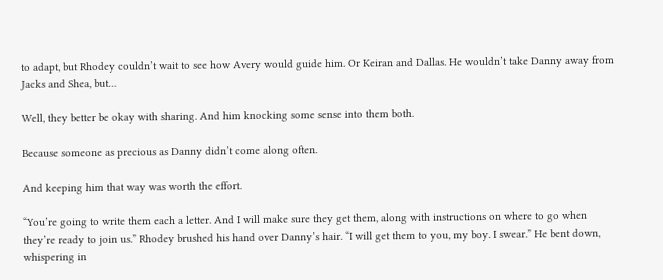to adapt, but Rhodey couldn’t wait to see how Avery would guide him. Or Keiran and Dallas. He wouldn’t take Danny away from Jacks and Shea, but…

Well, they better be okay with sharing. And him knocking some sense into them both.

Because someone as precious as Danny didn’t come along often.

And keeping him that way was worth the effort.

“You’re going to write them each a letter. And I will make sure they get them, along with instructions on where to go when they’re ready to join us.” Rhodey brushed his hand over Danny’s hair. “I will get them to you, my boy. I swear.” He bent down, whispering in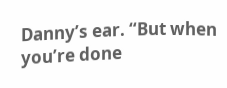Danny’s ear. “But when you’re done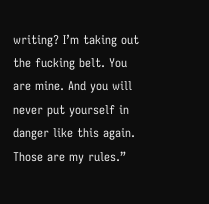writing? I’m taking out the fucking belt. You are mine. And you will never put yourself in danger like this again. Those are my rules.”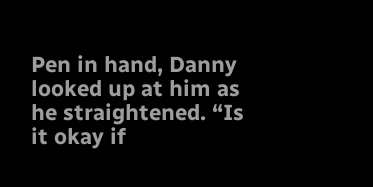Pen in hand, Danny looked up at him as he straightened. “Is it okay if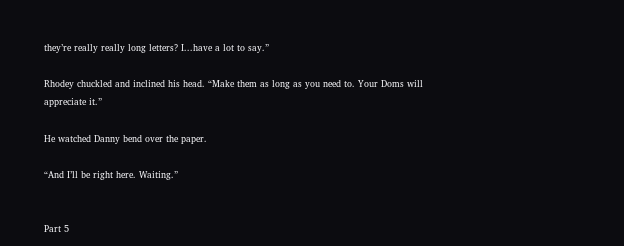they’re really really long letters? I...have a lot to say.”

Rhodey chuckled and inclined his head. “Make them as long as you need to. Your Doms will appreciate it.”

He watched Danny bend over the paper.

“And I’ll be right here. Waiting.”


Part 5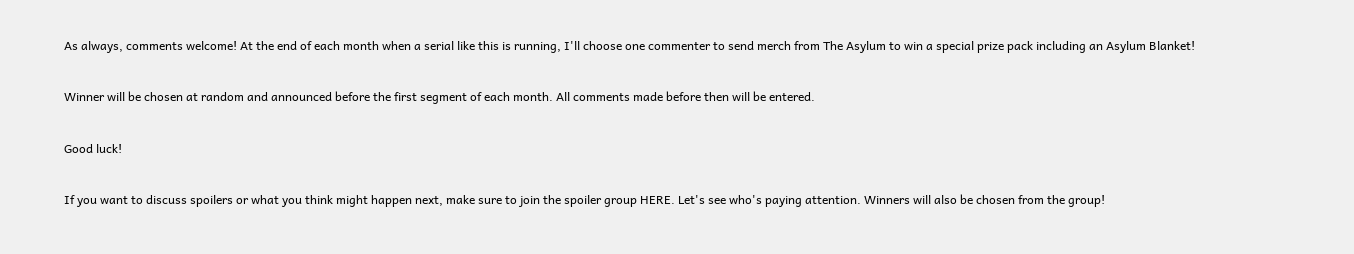As always, comments welcome! At the end of each month when a serial like this is running, I'll choose one commenter to send merch from The Asylum to win a special prize pack including an Asylum Blanket!

Winner will be chosen at random and announced before the first segment of each month. All comments made before then will be entered.

Good luck!

If you want to discuss spoilers or what you think might happen next, make sure to join the spoiler group HERE. Let's see who's paying attention. Winners will also be chosen from the group!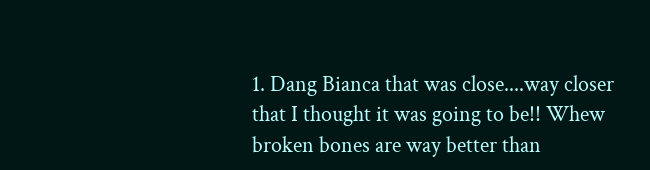1. Dang Bianca that was close....way closer that I thought it was going to be!! Whew broken bones are way better than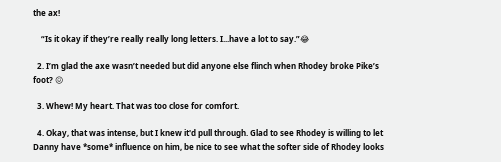the ax!

    “Is it okay if they’re really really long letters. I...have a lot to say.”😂

  2. I’m glad the axe wasn’t needed but did anyone else flinch when Rhodey broke Pike’s foot? 😖

  3. Whew! My heart. That was too close for comfort.

  4. Okay, that was intense, but I knew it'd pull through. Glad to see Rhodey is willing to let Danny have *some* influence on him, be nice to see what the softer side of Rhodey looks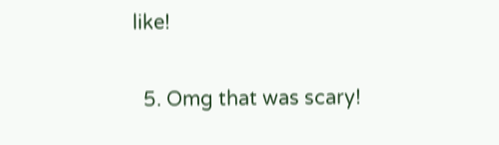like!

  5. Omg that was scary!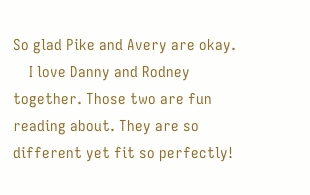So glad Pike and Avery are okay.
    I love Danny and Rodney together. Those two are fun reading about. They are so different yet fit so perfectly!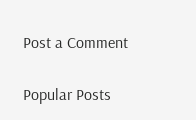Post a Comment

Popular Posts